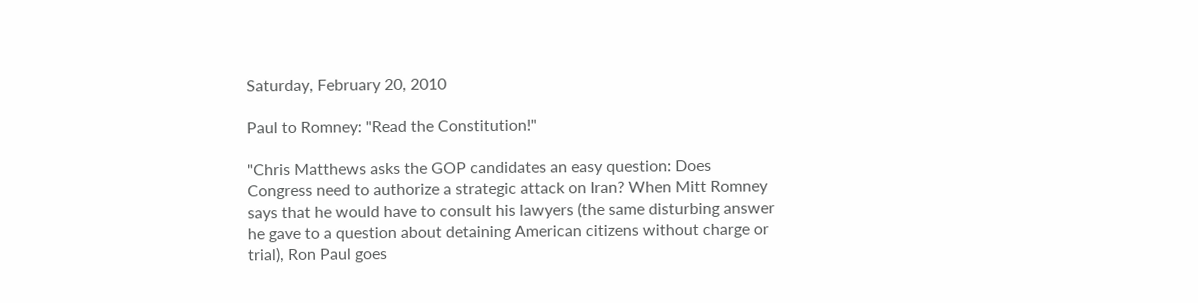Saturday, February 20, 2010

Paul to Romney: "Read the Constitution!"

"Chris Matthews asks the GOP candidates an easy question: Does Congress need to authorize a strategic attack on Iran? When Mitt Romney says that he would have to consult his lawyers (the same disturbing answer he gave to a question about detaining American citizens without charge or trial), Ron Paul goes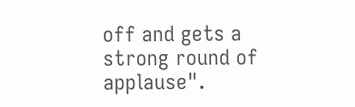off and gets a strong round of applause".